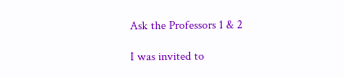Ask the Professors 1 & 2

I was invited to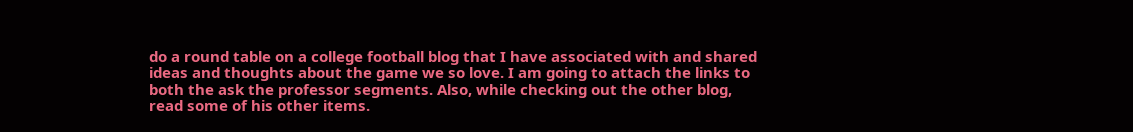do a round table on a college football blog that I have associated with and shared ideas and thoughts about the game we so love. I am going to attach the links to both the ask the professor segments. Also, while checking out the other blog, read some of his other items.